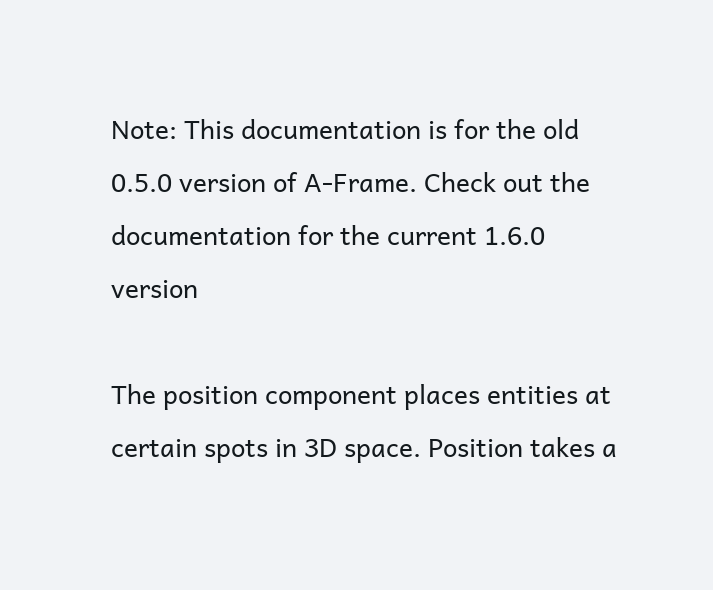Note: This documentation is for the old 0.5.0 version of A-Frame. Check out the documentation for the current 1.6.0 version

The position component places entities at certain spots in 3D space. Position takes a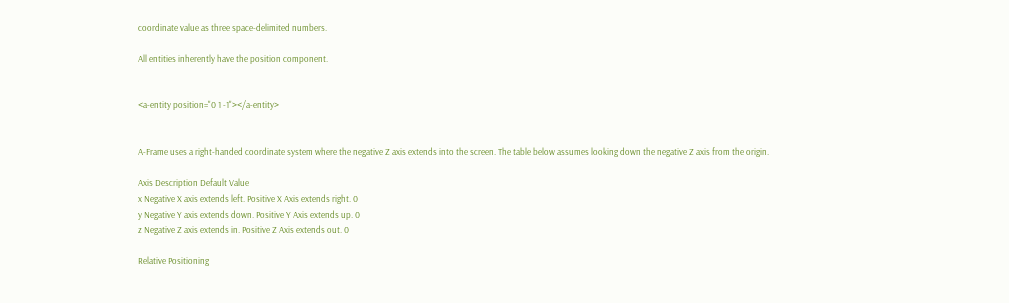coordinate value as three space-delimited numbers.

All entities inherently have the position component.


<a-entity position="0 1 -1"></a-entity>


A-Frame uses a right-handed coordinate system where the negative Z axis extends into the screen. The table below assumes looking down the negative Z axis from the origin.

Axis Description Default Value
x Negative X axis extends left. Positive X Axis extends right. 0
y Negative Y axis extends down. Positive Y Axis extends up. 0
z Negative Z axis extends in. Positive Z Axis extends out. 0

Relative Positioning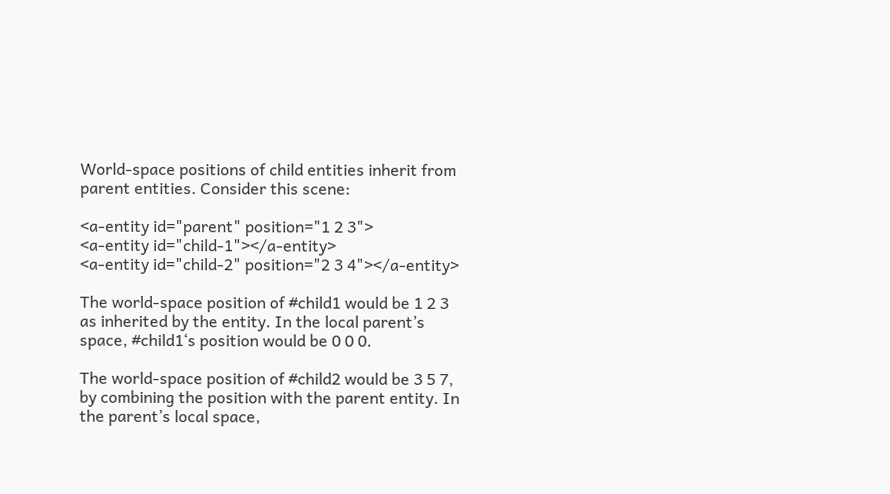World-space positions of child entities inherit from parent entities. Consider this scene:

<a-entity id="parent" position="1 2 3">
<a-entity id="child-1"></a-entity>
<a-entity id="child-2" position="2 3 4"></a-entity>

The world-space position of #child1 would be 1 2 3 as inherited by the entity. In the local parent’s space, #child1‘s position would be 0 0 0.

The world-space position of #child2 would be 3 5 7, by combining the position with the parent entity. In the parent’s local space,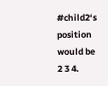#child2‘s position would be 2 3 4.